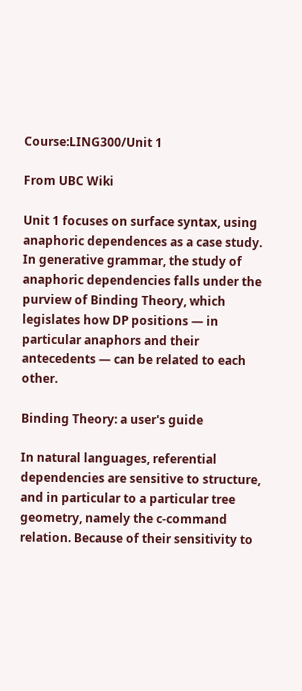Course:LING300/Unit 1

From UBC Wiki

Unit 1 focuses on surface syntax, using anaphoric dependences as a case study. In generative grammar, the study of anaphoric dependencies falls under the purview of Binding Theory, which legislates how DP positions — in particular anaphors and their antecedents — can be related to each other.

Binding Theory: a user's guide

In natural languages, referential dependencies are sensitive to structure, and in particular to a particular tree geometry, namely the c-command relation. Because of their sensitivity to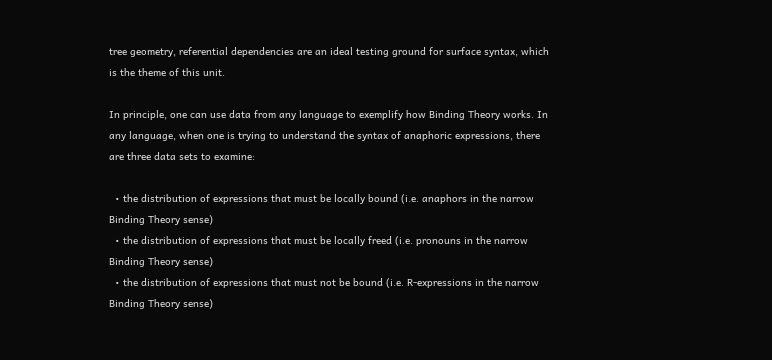tree geometry, referential dependencies are an ideal testing ground for surface syntax, which is the theme of this unit.

In principle, one can use data from any language to exemplify how Binding Theory works. In any language, when one is trying to understand the syntax of anaphoric expressions, there are three data sets to examine:

  • the distribution of expressions that must be locally bound (i.e. anaphors in the narrow Binding Theory sense)
  • the distribution of expressions that must be locally freed (i.e. pronouns in the narrow Binding Theory sense)
  • the distribution of expressions that must not be bound (i.e. R-expressions in the narrow Binding Theory sense)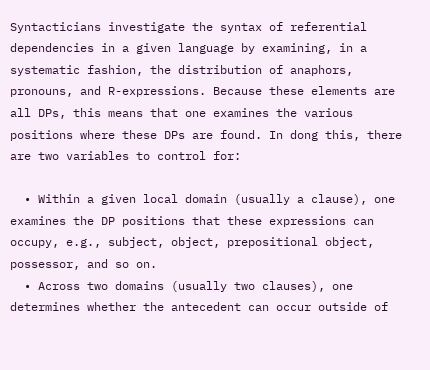Syntacticians investigate the syntax of referential dependencies in a given language by examining, in a systematic fashion, the distribution of anaphors, pronouns, and R-expressions. Because these elements are all DPs, this means that one examines the various positions where these DPs are found. In dong this, there are two variables to control for:

  • Within a given local domain (usually a clause), one examines the DP positions that these expressions can occupy, e.g., subject, object, prepositional object, possessor, and so on.
  • Across two domains (usually two clauses), one determines whether the antecedent can occur outside of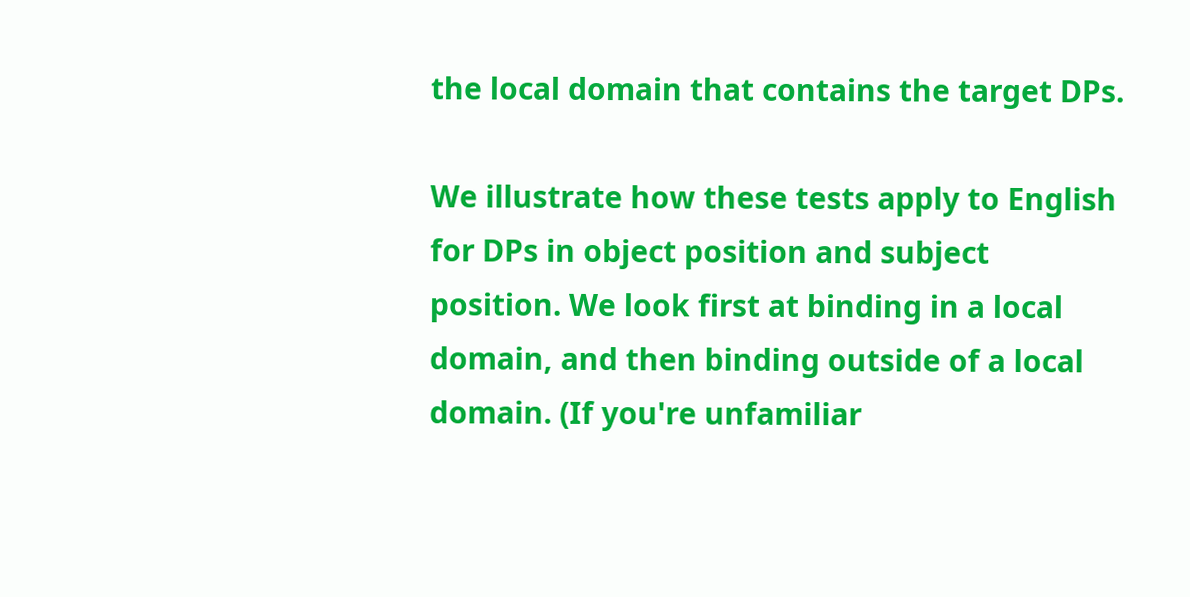the local domain that contains the target DPs.

We illustrate how these tests apply to English for DPs in object position and subject position. We look first at binding in a local domain, and then binding outside of a local domain. (If you're unfamiliar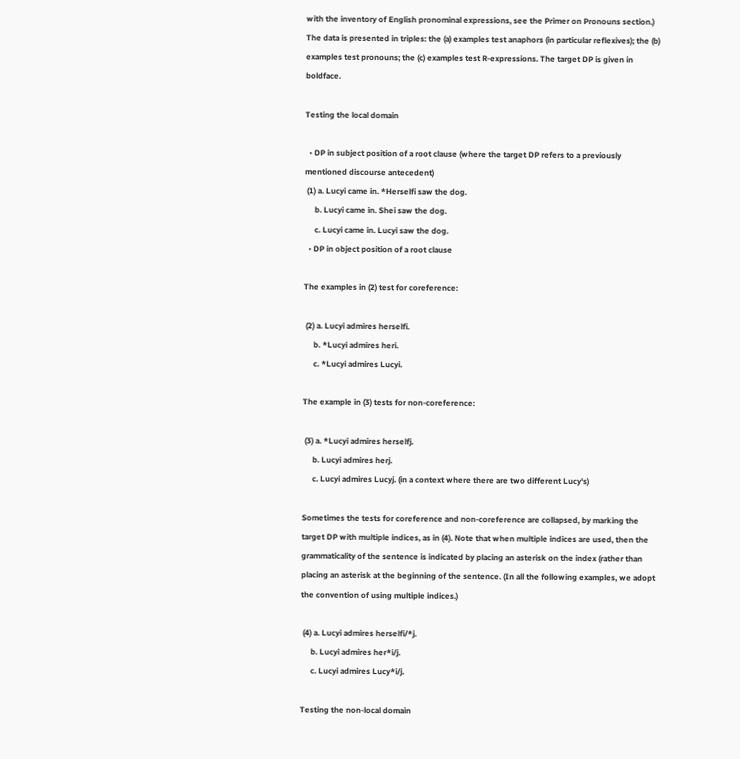with the inventory of English pronominal expressions, see the Primer on Pronouns section.) The data is presented in triples: the (a) examples test anaphors (in particular reflexives); the (b) examples test pronouns; the (c) examples test R-expressions. The target DP is given in boldface.

Testing the local domain

  • DP in subject position of a root clause (where the target DP refers to a previously mentioned discourse antecedent)
 (1) a. Lucyi came in. *Herselfi saw the dog.
     b. Lucyi came in. Shei saw the dog.
     c. Lucyi came in. Lucyi saw the dog.
  • DP in object position of a root clause

The examples in (2) test for coreference:

 (2) a. Lucyi admires herselfi.
     b. *Lucyi admires heri.
     c. *Lucyi admires Lucyi.

The example in (3) tests for non-coreference:

 (3) a. *Lucyi admires herselfj.
     b. Lucyi admires herj.
     c. Lucyi admires Lucyj. (in a context where there are two different Lucy's)

Sometimes the tests for coreference and non-coreference are collapsed, by marking the target DP with multiple indices, as in (4). Note that when multiple indices are used, then the grammaticality of the sentence is indicated by placing an asterisk on the index (rather than placing an asterisk at the beginning of the sentence. (In all the following examples, we adopt the convention of using multiple indices.)

 (4) a. Lucyi admires herselfi/*j.
     b. Lucyi admires her*i/j.
     c. Lucyi admires Lucy*i/j.

Testing the non-local domain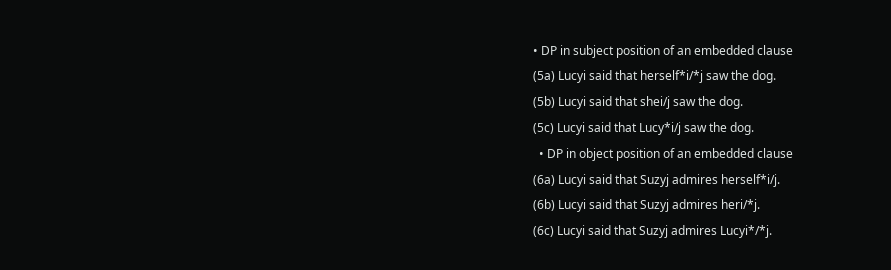• DP in subject position of an embedded clause
(5a) Lucyi said that herself*i/*j saw the dog.
(5b) Lucyi said that shei/j saw the dog.
(5c) Lucyi said that Lucy*i/j saw the dog.
  • DP in object position of an embedded clause
(6a) Lucyi said that Suzyj admires herself*i/j.
(6b) Lucyi said that Suzyj admires heri/*j.
(6c) Lucyi said that Suzyj admires Lucyi*/*j.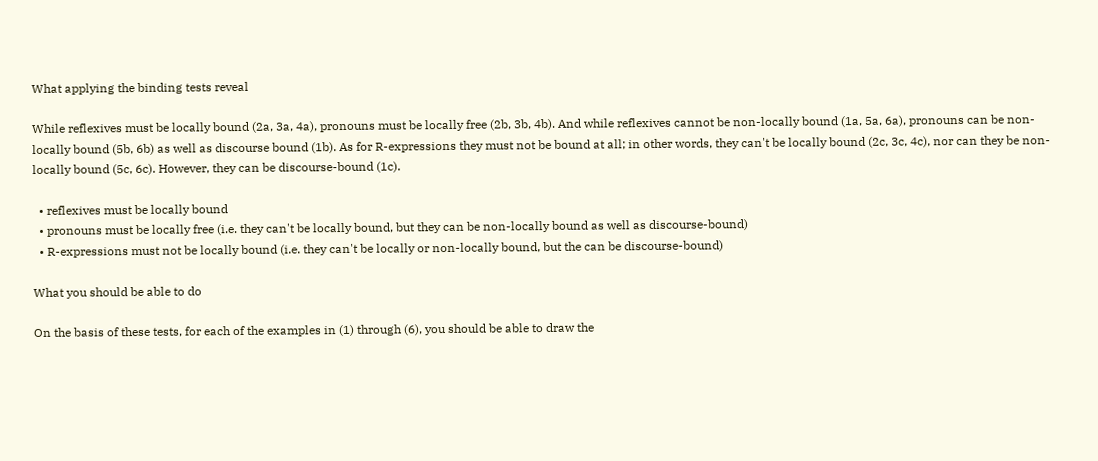What applying the binding tests reveal

While reflexives must be locally bound (2a, 3a, 4a), pronouns must be locally free (2b, 3b, 4b). And while reflexives cannot be non-locally bound (1a, 5a, 6a), pronouns can be non-locally bound (5b, 6b) as well as discourse bound (1b). As for R-expressions they must not be bound at all; in other words, they can't be locally bound (2c, 3c, 4c), nor can they be non-locally bound (5c, 6c). However, they can be discourse-bound (1c).

  • reflexives must be locally bound
  • pronouns must be locally free (i.e. they can't be locally bound, but they can be non-locally bound as well as discourse-bound)
  • R-expressions must not be locally bound (i.e. they can't be locally or non-locally bound, but the can be discourse-bound)

What you should be able to do

On the basis of these tests, for each of the examples in (1) through (6), you should be able to draw the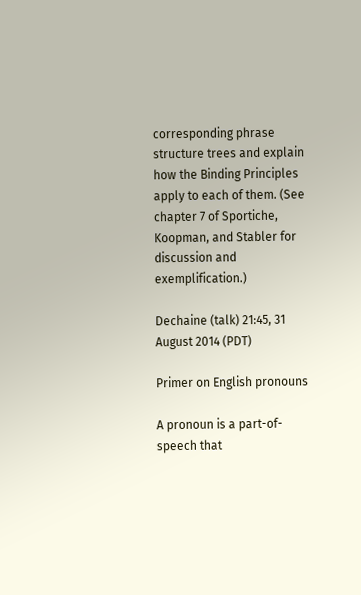corresponding phrase structure trees and explain how the Binding Principles apply to each of them. (See chapter 7 of Sportiche, Koopman, and Stabler for discussion and exemplification.)

Dechaine (talk) 21:45, 31 August 2014 (PDT)

Primer on English pronouns

A pronoun is a part-of-speech that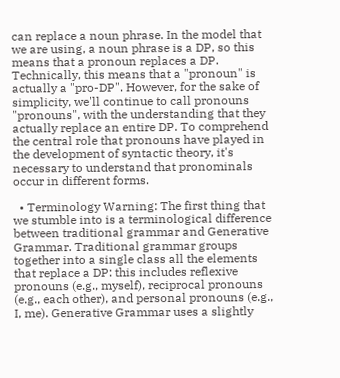can replace a noun phrase. In the model that we are using, a noun phrase is a DP, so this means that a pronoun replaces a DP. Technically, this means that a "pronoun" is actually a "pro-DP". However, for the sake of simplicity, we'll continue to call pronouns "pronouns", with the understanding that they actually replace an entire DP. To comprehend the central role that pronouns have played in the development of syntactic theory, it's necessary to understand that pronominals occur in different forms.

  • Terminology Warning: The first thing that we stumble into is a terminological difference between traditional grammar and Generative Grammar. Traditional grammar groups together into a single class all the elements that replace a DP: this includes reflexive pronouns (e.g., myself), reciprocal pronouns (e.g., each other), and personal pronouns (e.g., I, me). Generative Grammar uses a slightly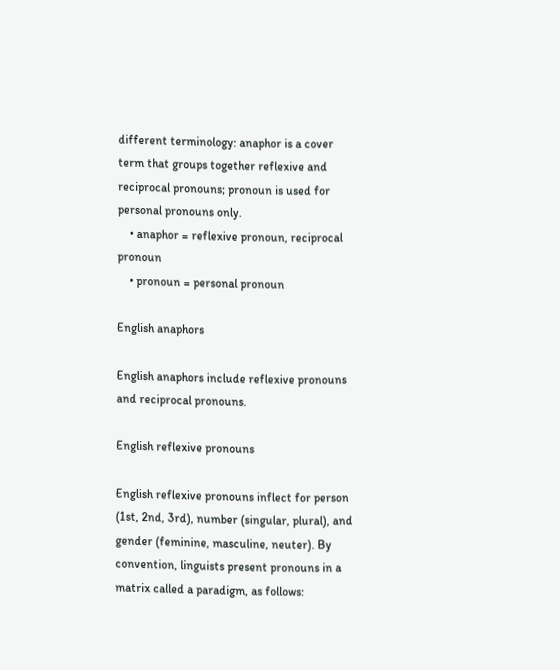different terminology: anaphor is a cover term that groups together reflexive and reciprocal pronouns; pronoun is used for personal pronouns only.
    • anaphor = reflexive pronoun, reciprocal pronoun
    • pronoun = personal pronoun

English anaphors

English anaphors include reflexive pronouns and reciprocal pronouns.

English reflexive pronouns

English reflexive pronouns inflect for person (1st, 2nd, 3rd), number (singular, plural), and gender (feminine, masculine, neuter). By convention, linguists present pronouns in a matrix called a paradigm, as follows: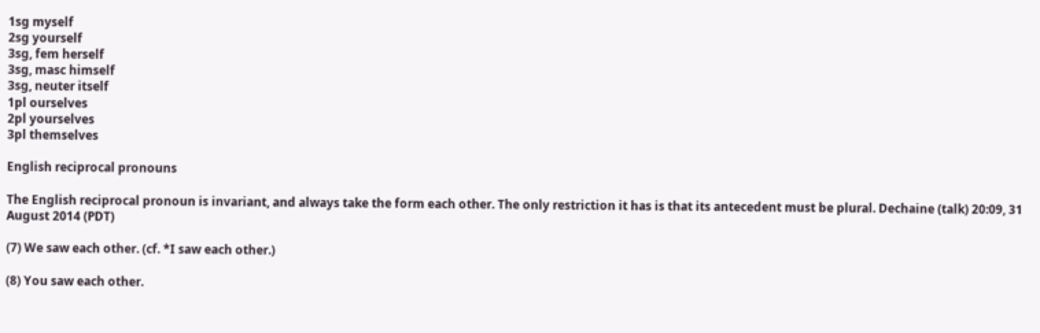1sg myself
2sg yourself
3sg, fem herself
3sg, masc himself
3sg, neuter itself
1pl ourselves
2pl yourselves
3pl themselves

English reciprocal pronouns

The English reciprocal pronoun is invariant, and always take the form each other. The only restriction it has is that its antecedent must be plural. Dechaine (talk) 20:09, 31 August 2014 (PDT)

(7) We saw each other. (cf. *I saw each other.)

(8) You saw each other.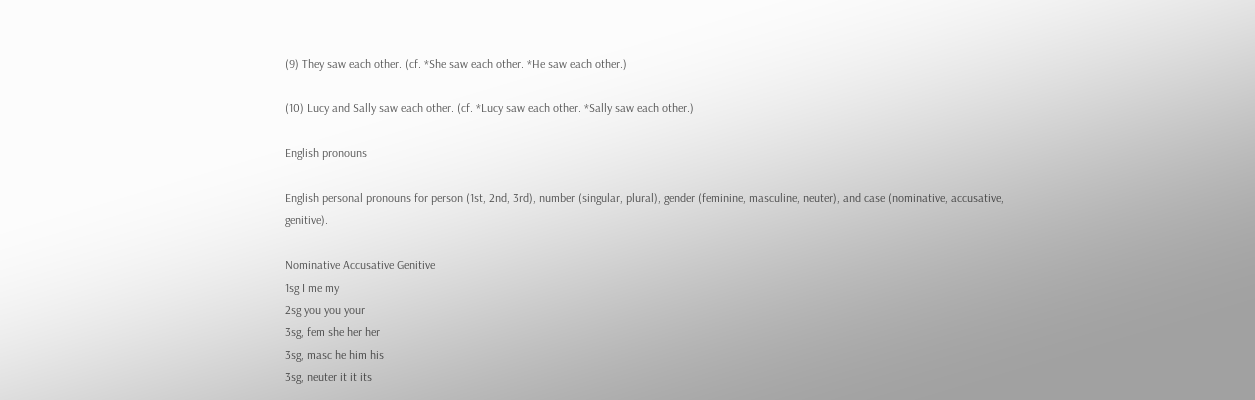(9) They saw each other. (cf. *She saw each other. *He saw each other.)

(10) Lucy and Sally saw each other. (cf. *Lucy saw each other. *Sally saw each other.)

English pronouns

English personal pronouns for person (1st, 2nd, 3rd), number (singular, plural), gender (feminine, masculine, neuter), and case (nominative, accusative, genitive).

Nominative Accusative Genitive
1sg I me my
2sg you you your
3sg, fem she her her
3sg, masc he him his
3sg, neuter it it its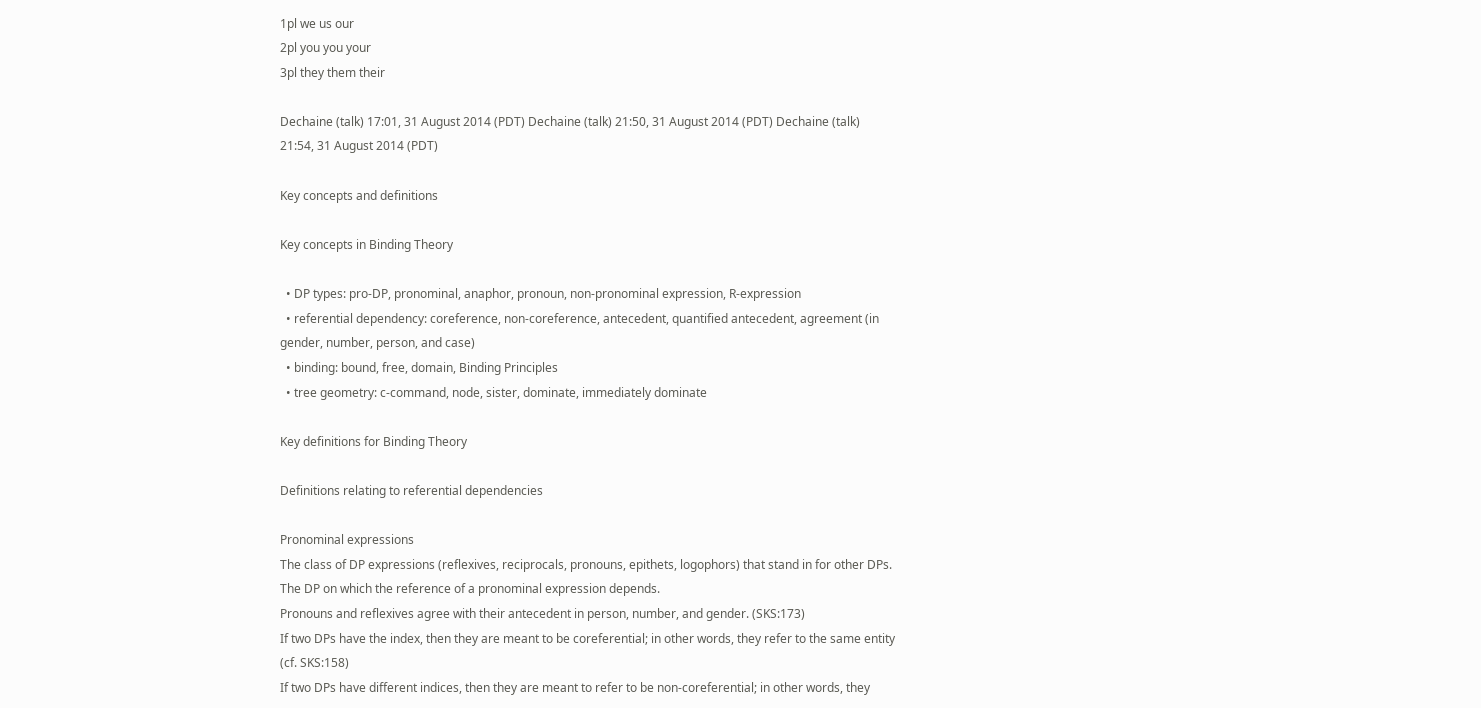1pl we us our
2pl you you your
3pl they them their

Dechaine (talk) 17:01, 31 August 2014 (PDT) Dechaine (talk) 21:50, 31 August 2014 (PDT) Dechaine (talk) 21:54, 31 August 2014 (PDT)

Key concepts and definitions

Key concepts in Binding Theory

  • DP types: pro-DP, pronominal, anaphor, pronoun, non-pronominal expression, R-expression
  • referential dependency: coreference, non-coreference, antecedent, quantified antecedent, agreement (in gender, number, person, and case)
  • binding: bound, free, domain, Binding Principles
  • tree geometry: c-command, node, sister, dominate, immediately dominate

Key definitions for Binding Theory

Definitions relating to referential dependencies

Pronominal expressions
The class of DP expressions (reflexives, reciprocals, pronouns, epithets, logophors) that stand in for other DPs.
The DP on which the reference of a pronominal expression depends.
Pronouns and reflexives agree with their antecedent in person, number, and gender. (SKS:173)
If two DPs have the index, then they are meant to be coreferential; in other words, they refer to the same entity (cf. SKS:158)
If two DPs have different indices, then they are meant to refer to be non-coreferential; in other words, they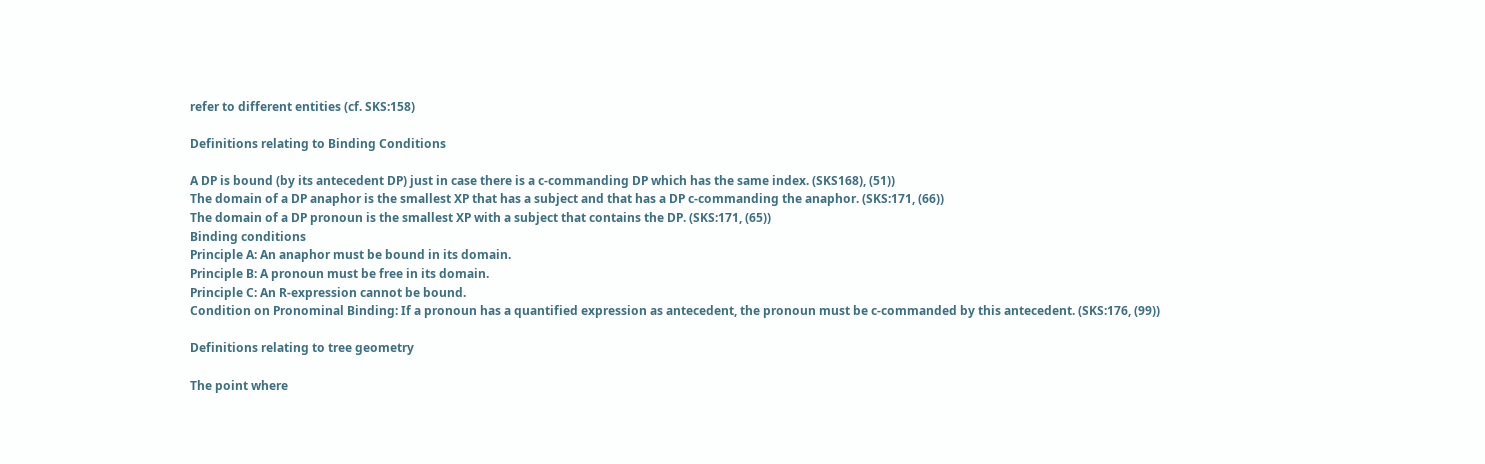refer to different entities (cf. SKS:158)

Definitions relating to Binding Conditions

A DP is bound (by its antecedent DP) just in case there is a c-commanding DP which has the same index. (SKS168), (51))
The domain of a DP anaphor is the smallest XP that has a subject and that has a DP c-commanding the anaphor. (SKS:171, (66))
The domain of a DP pronoun is the smallest XP with a subject that contains the DP. (SKS:171, (65))
Binding conditions
Principle A: An anaphor must be bound in its domain.
Principle B: A pronoun must be free in its domain.
Principle C: An R-expression cannot be bound.
Condition on Pronominal Binding: If a pronoun has a quantified expression as antecedent, the pronoun must be c-commanded by this antecedent. (SKS:176, (99))

Definitions relating to tree geometry

The point where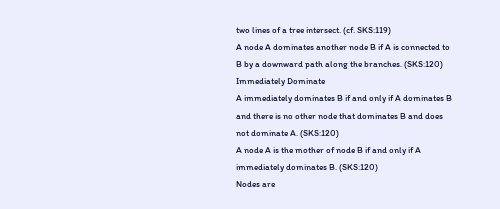two lines of a tree intersect. (cf. SKS:119)
A node A dominates another node B if A is connected to B by a downward path along the branches. (SKS:120)
Immediately Dominate
A immediately dominates B if and only if A dominates B and there is no other node that dominates B and does not dominate A. (SKS:120)
A node A is the mother of node B if and only if A immediately dominates B. (SKS:120)
Nodes are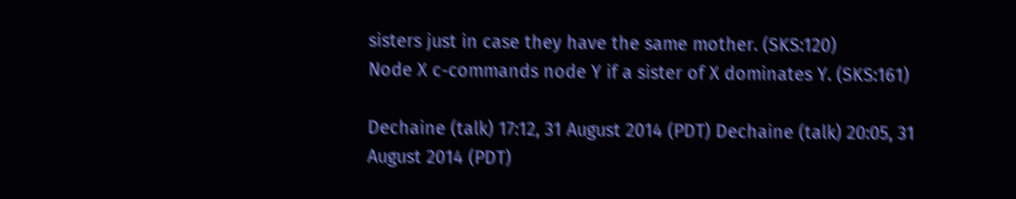sisters just in case they have the same mother. (SKS:120)
Node X c-commands node Y if a sister of X dominates Y. (SKS:161)

Dechaine (talk) 17:12, 31 August 2014 (PDT) Dechaine (talk) 20:05, 31 August 2014 (PDT)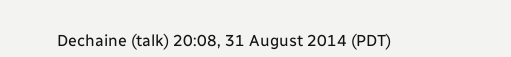Dechaine (talk) 20:08, 31 August 2014 (PDT)